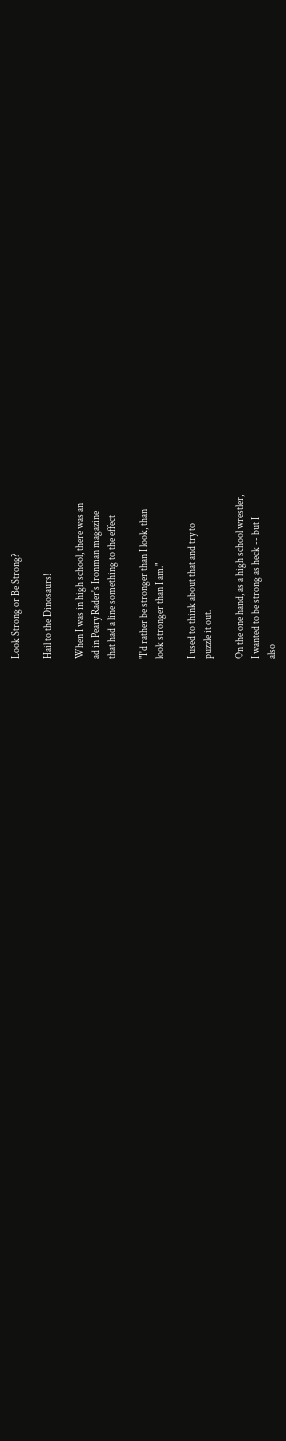Look Strong or Be Strong?

Hail to the Dinosaurs!

When I was in high school, there was an
ad in Peary Rader's Ironman magazine
that had a line something to the effect

"I'd rather be stronger than I look, than
look stronger than I am."

I used to think about that and try to
puzzle it out.

On the one hand, as a high school wrestler,
I wanted to be strong as heck -- but I
also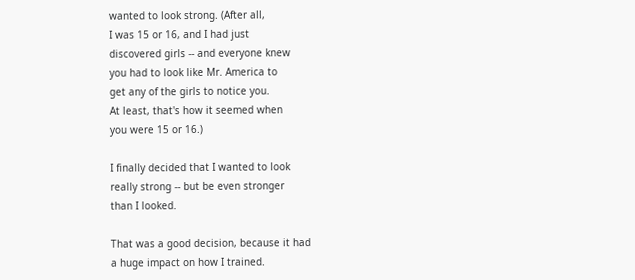wanted to look strong. (After all,
I was 15 or 16, and I had just
discovered girls -- and everyone knew
you had to look like Mr. America to
get any of the girls to notice you.
At least, that's how it seemed when
you were 15 or 16.)

I finally decided that I wanted to look
really strong -- but be even stronger
than I looked.

That was a good decision, because it had
a huge impact on how I trained.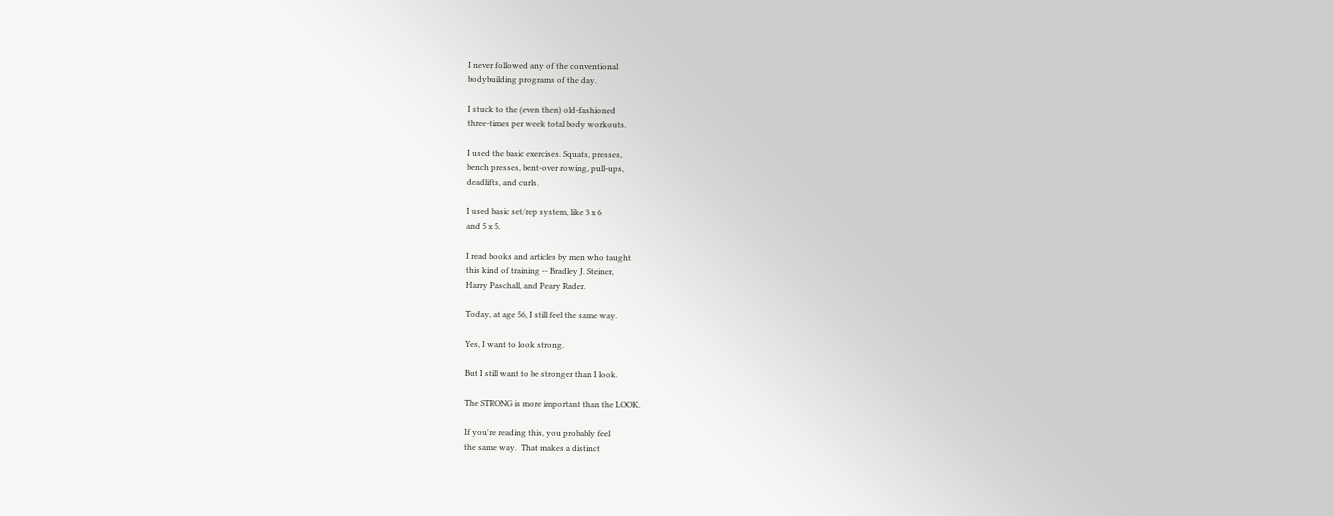I never followed any of the conventional
bodybuilding programs of the day.

I stuck to the (even then) old-fashioned
three-times per week total body workouts.

I used the basic exercises. Squats, presses,
bench presses, bent-over rowing, pull-ups,
deadlifts, and curls.

I used basic set/rep system, like 3 x 6
and 5 x 5.

I read books and articles by men who taught
this kind of training -- Bradley J. Steiner,
Harry Paschall, and Peary Rader.

Today, at age 56, I still feel the same way.

Yes, I want to look strong.

But I still want to be stronger than I look.

The STRONG is more important than the LOOK.

If you're reading this, you probably feel
the same way.  That makes a distinct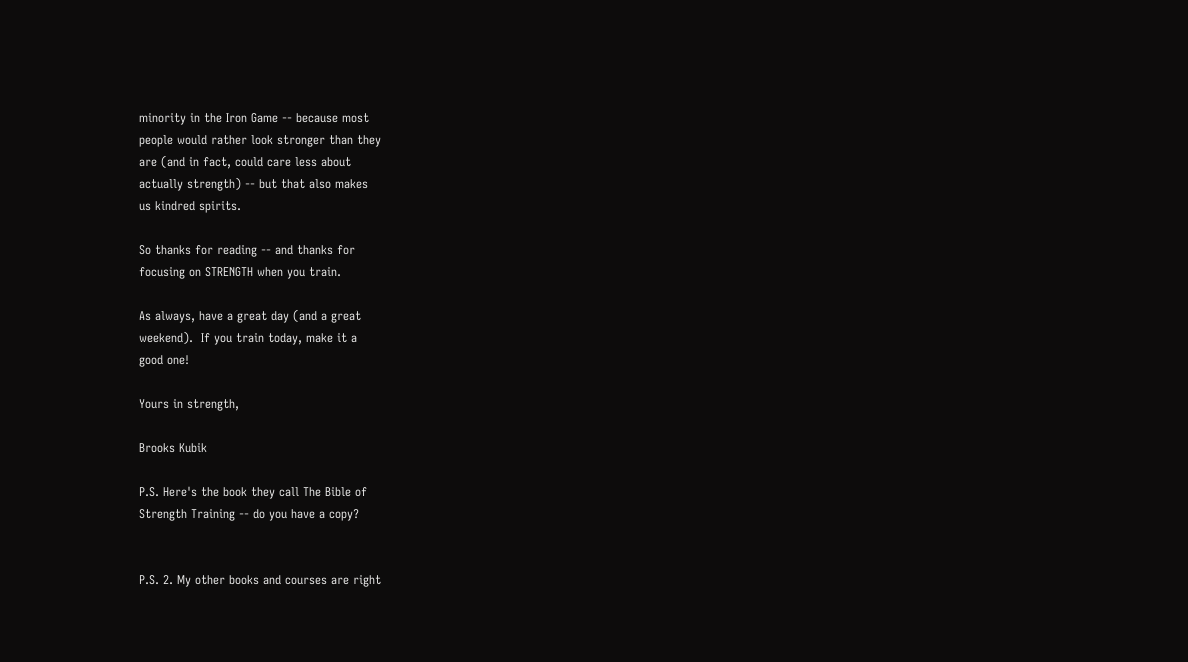minority in the Iron Game -- because most
people would rather look stronger than they
are (and in fact, could care less about
actually strength) -- but that also makes
us kindred spirits.

So thanks for reading -- and thanks for
focusing on STRENGTH when you train.

As always, have a great day (and a great
weekend).  If you train today, make it a
good one!

Yours in strength,

Brooks Kubik

P.S. Here's the book they call The Bible of
Strength Training -- do you have a copy?


P.S. 2. My other books and courses are right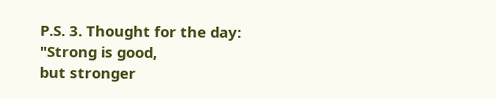P.S. 3. Thought for the day: "Strong is good,
but stronger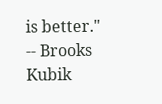is better." -- Brooks Kubik